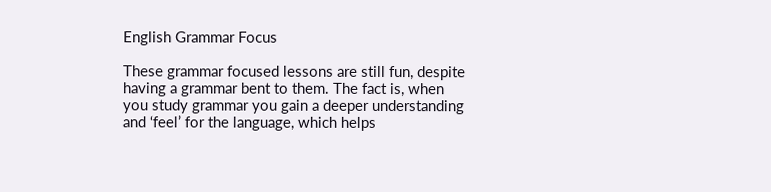English Grammar Focus

These grammar focused lessons are still fun, despite having a grammar bent to them. The fact is, when you study grammar you gain a deeper understanding and ‘feel’ for the language, which helps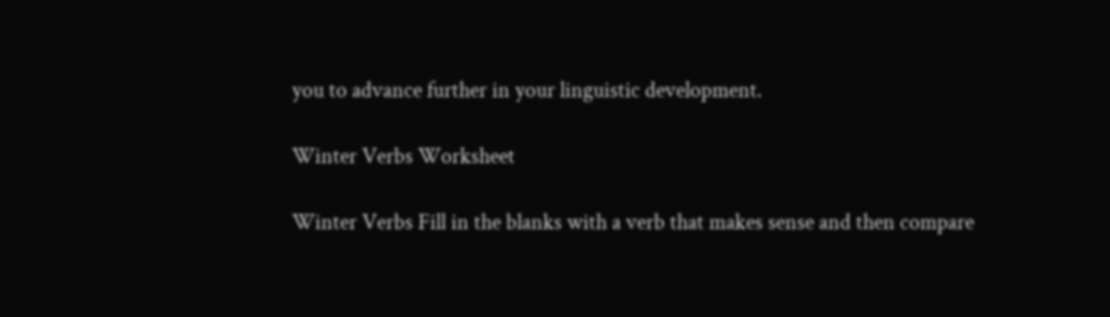you to advance further in your linguistic development.

Winter Verbs Worksheet

Winter Verbs Fill in the blanks with a verb that makes sense and then compare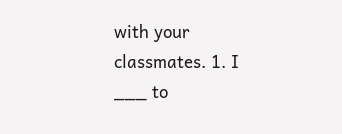with your classmates. 1. I ___ to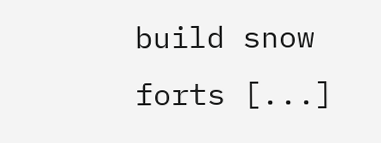build snow forts [...]